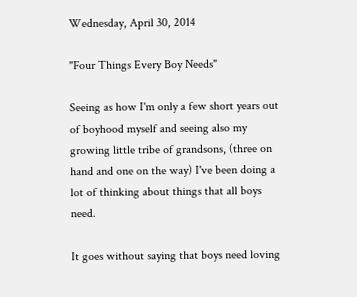Wednesday, April 30, 2014

"Four Things Every Boy Needs"

Seeing as how I'm only a few short years out of boyhood myself and seeing also my growing little tribe of grandsons, (three on hand and one on the way) I've been doing a lot of thinking about things that all boys need.

It goes without saying that boys need loving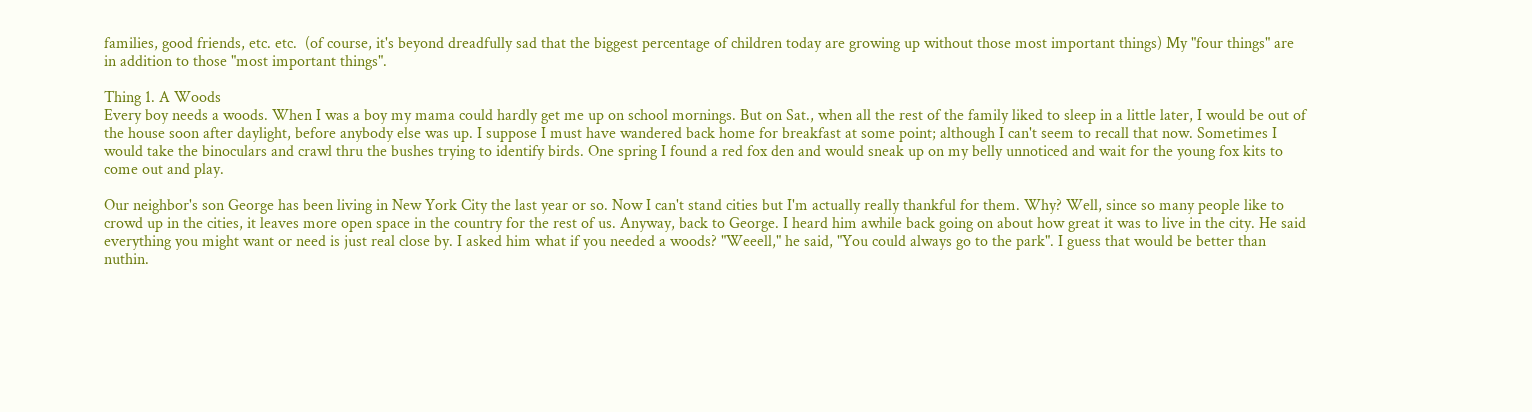families, good friends, etc. etc.  (of course, it's beyond dreadfully sad that the biggest percentage of children today are growing up without those most important things) My "four things" are in addition to those "most important things".

Thing 1. A Woods
Every boy needs a woods. When I was a boy my mama could hardly get me up on school mornings. But on Sat., when all the rest of the family liked to sleep in a little later, I would be out of the house soon after daylight, before anybody else was up. I suppose I must have wandered back home for breakfast at some point; although I can't seem to recall that now. Sometimes I would take the binoculars and crawl thru the bushes trying to identify birds. One spring I found a red fox den and would sneak up on my belly unnoticed and wait for the young fox kits to come out and play.

Our neighbor's son George has been living in New York City the last year or so. Now I can't stand cities but I'm actually really thankful for them. Why? Well, since so many people like to crowd up in the cities, it leaves more open space in the country for the rest of us. Anyway, back to George. I heard him awhile back going on about how great it was to live in the city. He said everything you might want or need is just real close by. I asked him what if you needed a woods? "Weeell," he said, "You could always go to the park". I guess that would be better than nuthin.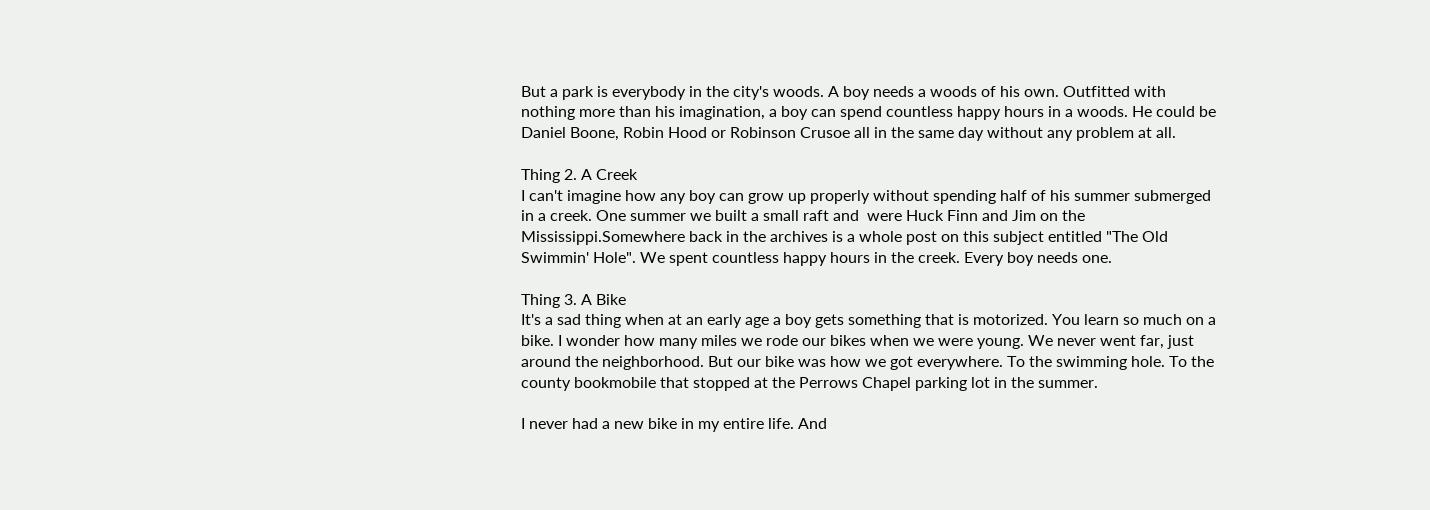But a park is everybody in the city's woods. A boy needs a woods of his own. Outfitted with nothing more than his imagination, a boy can spend countless happy hours in a woods. He could be Daniel Boone, Robin Hood or Robinson Crusoe all in the same day without any problem at all.

Thing 2. A Creek
I can't imagine how any boy can grow up properly without spending half of his summer submerged in a creek. One summer we built a small raft and  were Huck Finn and Jim on the Mississippi.Somewhere back in the archives is a whole post on this subject entitled "The Old Swimmin' Hole". We spent countless happy hours in the creek. Every boy needs one.

Thing 3. A Bike
It's a sad thing when at an early age a boy gets something that is motorized. You learn so much on a bike. I wonder how many miles we rode our bikes when we were young. We never went far, just around the neighborhood. But our bike was how we got everywhere. To the swimming hole. To the county bookmobile that stopped at the Perrows Chapel parking lot in the summer.

I never had a new bike in my entire life. And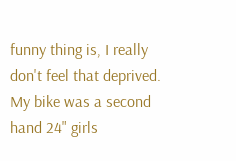funny thing is, I really don't feel that deprived. My bike was a second hand 24" girls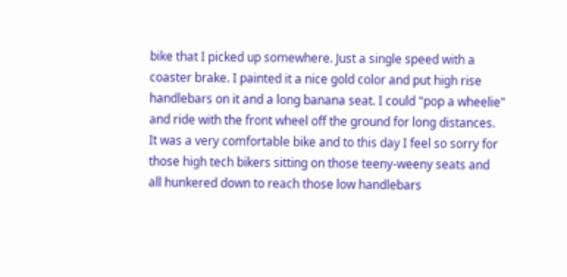bike that I picked up somewhere. Just a single speed with a coaster brake. I painted it a nice gold color and put high rise handlebars on it and a long banana seat. I could "pop a wheelie" and ride with the front wheel off the ground for long distances. It was a very comfortable bike and to this day I feel so sorry for those high tech bikers sitting on those teeny-weeny seats and all hunkered down to reach those low handlebars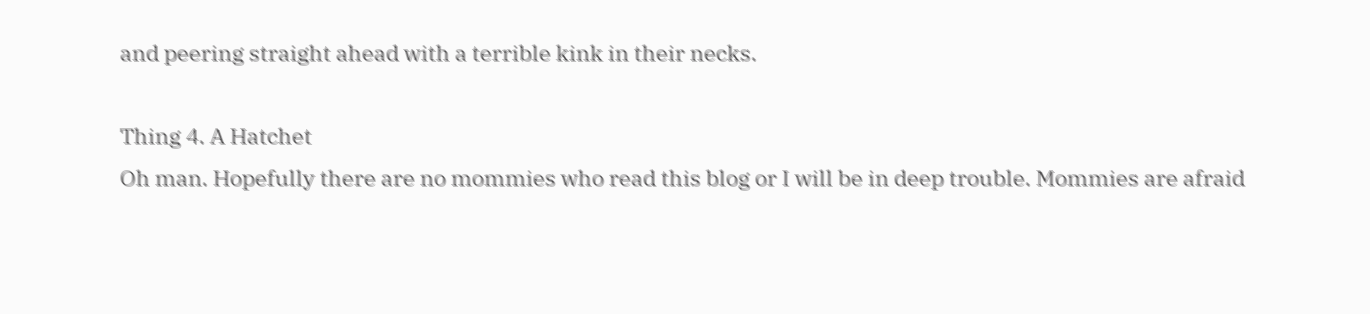and peering straight ahead with a terrible kink in their necks.

Thing 4. A Hatchet
Oh man. Hopefully there are no mommies who read this blog or I will be in deep trouble. Mommies are afraid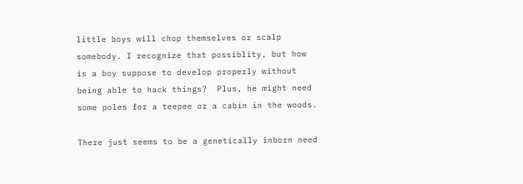little boys will chop themselves or scalp somebody. I recognize that possiblity, but how is a boy suppose to develop properly without being able to hack things?  Plus, he might need some poles for a teepee or a cabin in the woods.

There just seems to be a genetically inborn need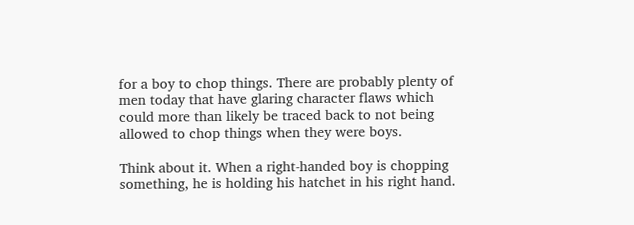for a boy to chop things. There are probably plenty of men today that have glaring character flaws which could more than likely be traced back to not being allowed to chop things when they were boys.

Think about it. When a right-handed boy is chopping something, he is holding his hatchet in his right hand.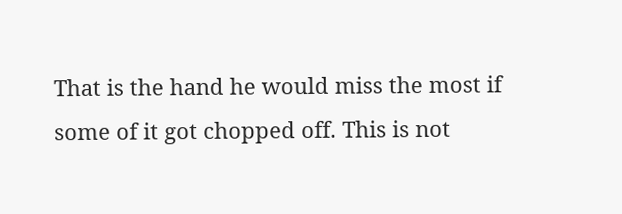That is the hand he would miss the most if some of it got chopped off. This is not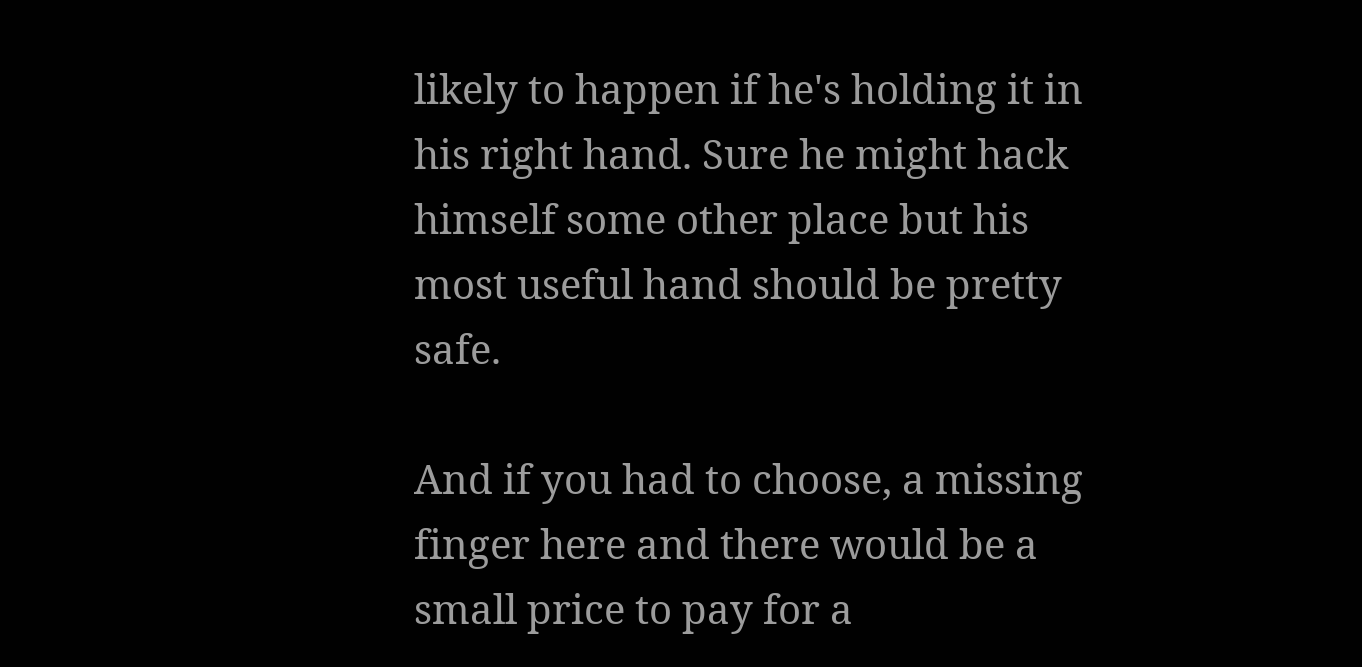likely to happen if he's holding it in his right hand. Sure he might hack himself some other place but his most useful hand should be pretty safe.

And if you had to choose, a missing finger here and there would be a small price to pay for a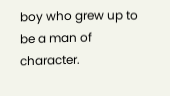boy who grew up to be a man of character.